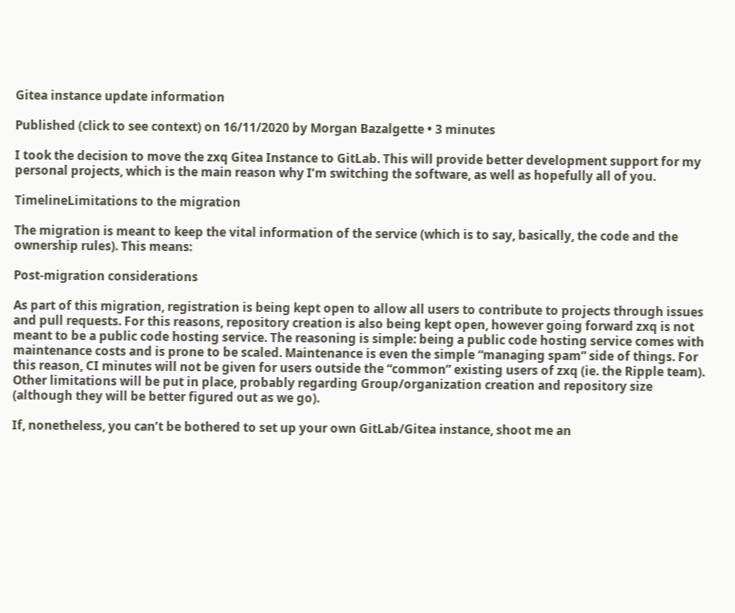Gitea instance update information

Published (click to see context) on 16/11/2020 by Morgan Bazalgette • 3 minutes

I took the decision to move the zxq Gitea Instance to GitLab. This will provide better development support for my personal projects, which is the main reason why I’m switching the software, as well as hopefully all of you.

TimelineLimitations to the migration

The migration is meant to keep the vital information of the service (which is to say, basically, the code and the ownership rules). This means:

Post-migration considerations

As part of this migration, registration is being kept open to allow all users to contribute to projects through issues and pull requests. For this reasons, repository creation is also being kept open, however going forward zxq is not meant to be a public code hosting service. The reasoning is simple: being a public code hosting service comes with maintenance costs and is prone to be scaled. Maintenance is even the simple “managing spam” side of things. For this reason, CI minutes will not be given for users outside the “common” existing users of zxq (ie. the Ripple team). Other limitations will be put in place, probably regarding Group/organization creation and repository size (although they will be better figured out as we go).

If, nonetheless, you can’t be bothered to set up your own GitLab/Gitea instance, shoot me an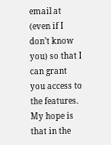email at (even if I don’t know you) so that I can grant you access to the features. My hope is that in the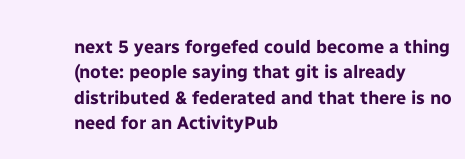next 5 years forgefed could become a thing (note: people saying that git is already distributed & federated and that there is no need for an ActivityPub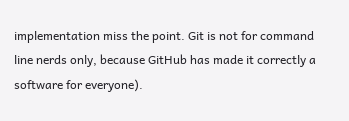implementation miss the point. Git is not for command line nerds only, because GitHub has made it correctly a software for everyone).